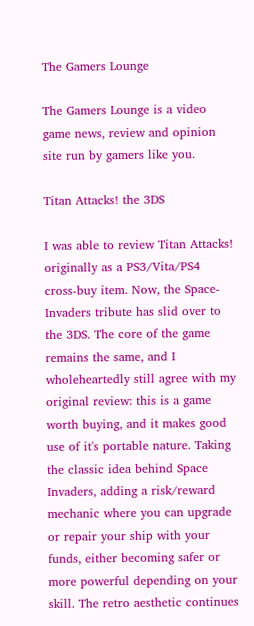The Gamers Lounge

The Gamers Lounge is a video game news, review and opinion site run by gamers like you.

Titan Attacks! the 3DS

I was able to review Titan Attacks! originally as a PS3/Vita/PS4 cross-buy item. Now, the Space-Invaders tribute has slid over to the 3DS. The core of the game remains the same, and I wholeheartedly still agree with my original review: this is a game worth buying, and it makes good use of it's portable nature. Taking the classic idea behind Space Invaders, adding a risk/reward mechanic where you can upgrade or repair your ship with your funds, either becoming safer or more powerful depending on your skill. The retro aesthetic continues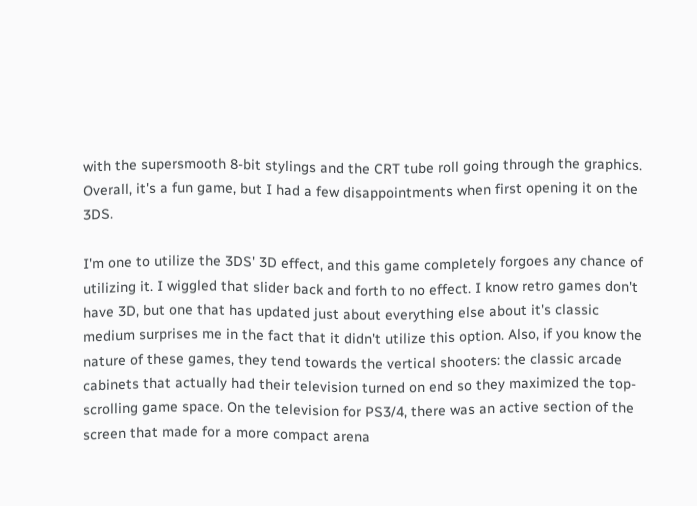with the supersmooth 8-bit stylings and the CRT tube roll going through the graphics. Overall, it's a fun game, but I had a few disappointments when first opening it on the 3DS.

I'm one to utilize the 3DS' 3D effect, and this game completely forgoes any chance of utilizing it. I wiggled that slider back and forth to no effect. I know retro games don't have 3D, but one that has updated just about everything else about it's classic medium surprises me in the fact that it didn't utilize this option. Also, if you know the nature of these games, they tend towards the vertical shooters: the classic arcade cabinets that actually had their television turned on end so they maximized the top-scrolling game space. On the television for PS3/4, there was an active section of the screen that made for a more compact arena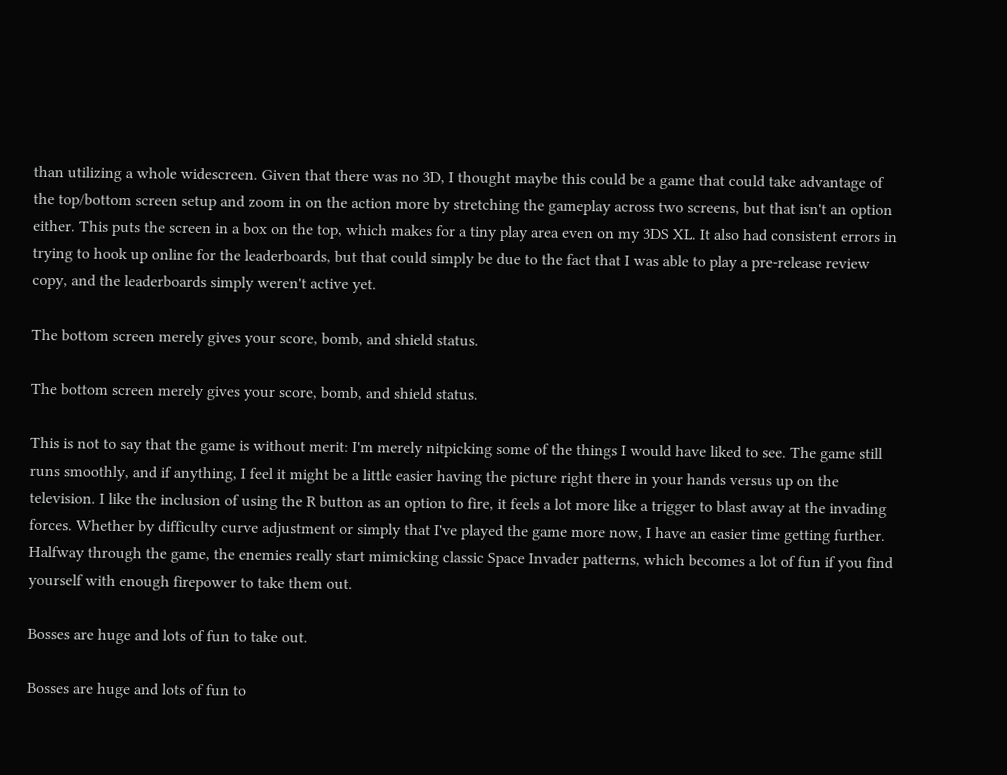than utilizing a whole widescreen. Given that there was no 3D, I thought maybe this could be a game that could take advantage of the top/bottom screen setup and zoom in on the action more by stretching the gameplay across two screens, but that isn't an option either. This puts the screen in a box on the top, which makes for a tiny play area even on my 3DS XL. It also had consistent errors in trying to hook up online for the leaderboards, but that could simply be due to the fact that I was able to play a pre-release review copy, and the leaderboards simply weren't active yet.

The bottom screen merely gives your score, bomb, and shield status.

The bottom screen merely gives your score, bomb, and shield status.

This is not to say that the game is without merit: I'm merely nitpicking some of the things I would have liked to see. The game still runs smoothly, and if anything, I feel it might be a little easier having the picture right there in your hands versus up on the television. I like the inclusion of using the R button as an option to fire, it feels a lot more like a trigger to blast away at the invading forces. Whether by difficulty curve adjustment or simply that I've played the game more now, I have an easier time getting further. Halfway through the game, the enemies really start mimicking classic Space Invader patterns, which becomes a lot of fun if you find yourself with enough firepower to take them out.

Bosses are huge and lots of fun to take out.

Bosses are huge and lots of fun to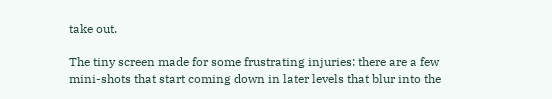take out.

The tiny screen made for some frustrating injuries: there are a few mini-shots that start coming down in later levels that blur into the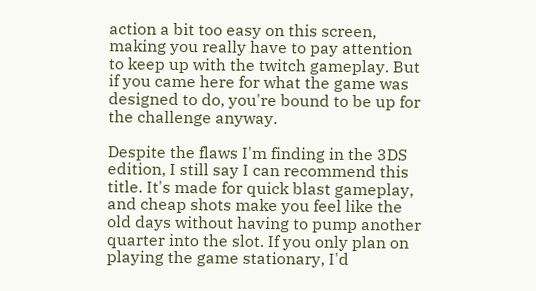action a bit too easy on this screen, making you really have to pay attention to keep up with the twitch gameplay. But if you came here for what the game was designed to do, you're bound to be up for the challenge anyway.

Despite the flaws I'm finding in the 3DS edition, I still say I can recommend this title. It's made for quick blast gameplay, and cheap shots make you feel like the old days without having to pump another quarter into the slot. If you only plan on playing the game stationary, I'd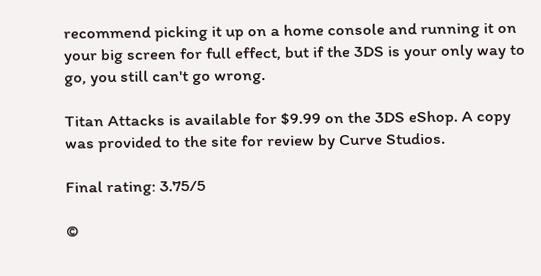recommend picking it up on a home console and running it on your big screen for full effect, but if the 3DS is your only way to go, you still can't go wrong.

Titan Attacks is available for $9.99 on the 3DS eShop. A copy was provided to the site for review by Curve Studios.

Final rating: 3.75/5

©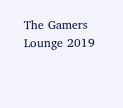The Gamers Lounge 2019